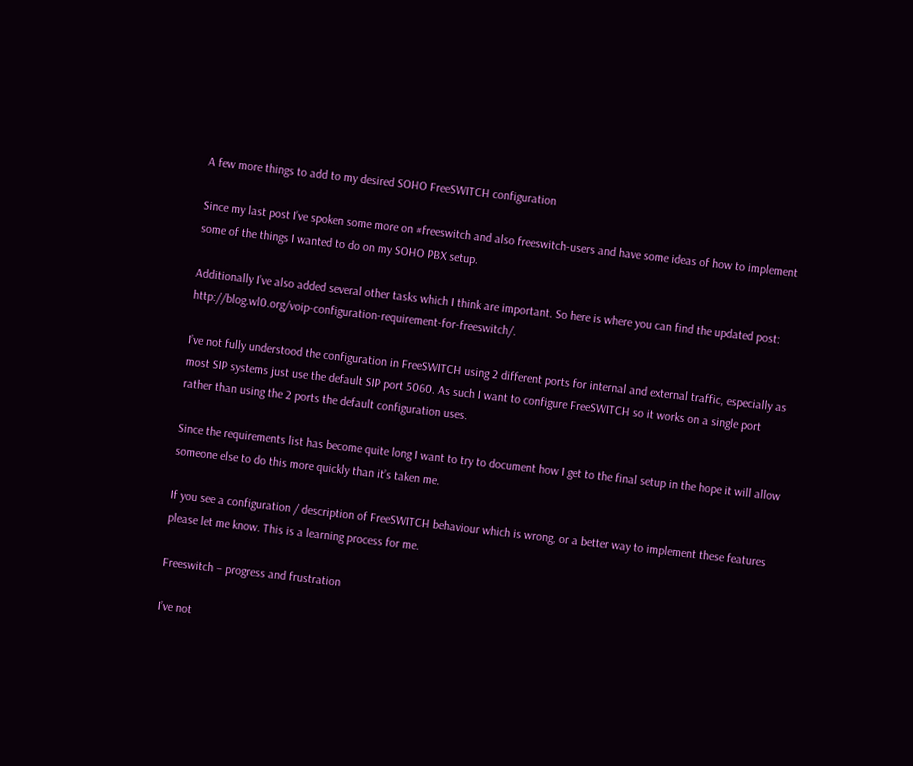A few more things to add to my desired SOHO FreeSWITCH configuration

Since my last post I’ve spoken some more on #freeswitch and also freeswitch-users and have some ideas of how to implement some of the things I wanted to do on my SOHO PBX setup.

Additionally I’ve also added several other tasks which I think are important. So here is where you can find the updated post: http://blog.wl0.org/voip-configuration-requirement-for-freeswitch/.

I’ve not fully understood the configuration in FreeSWITCH using 2 different ports for internal and external traffic, especially as most SIP systems just use the default SIP port 5060. As such I want to configure FreeSWITCH so it works on a single port
rather than using the 2 ports the default configuration uses.

Since the requirements list has become quite long I want to try to document how I get to the final setup in the hope it will allow someone else to do this more quickly than it’s taken me.

If you see a configuration / description of FreeSWITCH behaviour which is wrong, or a better way to implement these features please let me know. This is a learning process for me.

Freeswitch – progress and frustration

I’ve not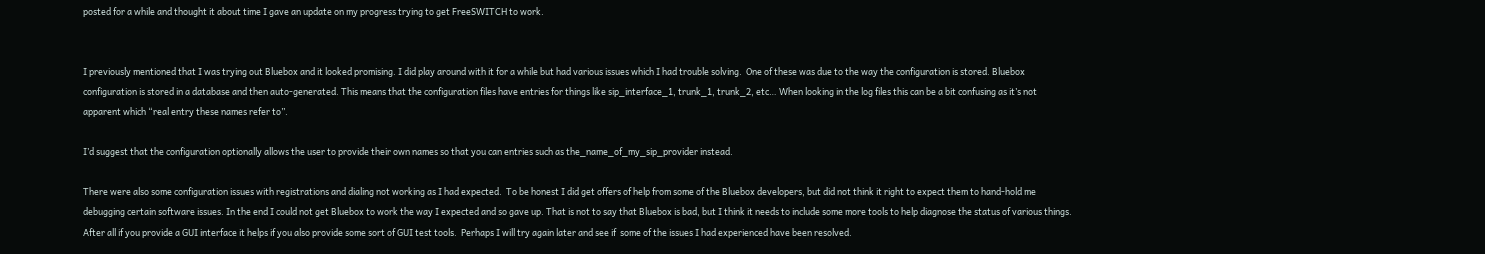posted for a while and thought it about time I gave an update on my progress trying to get FreeSWITCH to work.


I previously mentioned that I was trying out Bluebox and it looked promising. I did play around with it for a while but had various issues which I had trouble solving.  One of these was due to the way the configuration is stored. Bluebox configuration is stored in a database and then auto-generated. This means that the configuration files have entries for things like sip_interface_1, trunk_1, trunk_2, etc… When looking in the log files this can be a bit confusing as it’s not apparent which “real entry these names refer to”.

I’d suggest that the configuration optionally allows the user to provide their own names so that you can entries such as the_name_of_my_sip_provider instead.

There were also some configuration issues with registrations and dialing not working as I had expected.  To be honest I did get offers of help from some of the Bluebox developers, but did not think it right to expect them to hand-hold me debugging certain software issues. In the end I could not get Bluebox to work the way I expected and so gave up. That is not to say that Bluebox is bad, but I think it needs to include some more tools to help diagnose the status of various things.  After all if you provide a GUI interface it helps if you also provide some sort of GUI test tools.  Perhaps I will try again later and see if  some of the issues I had experienced have been resolved.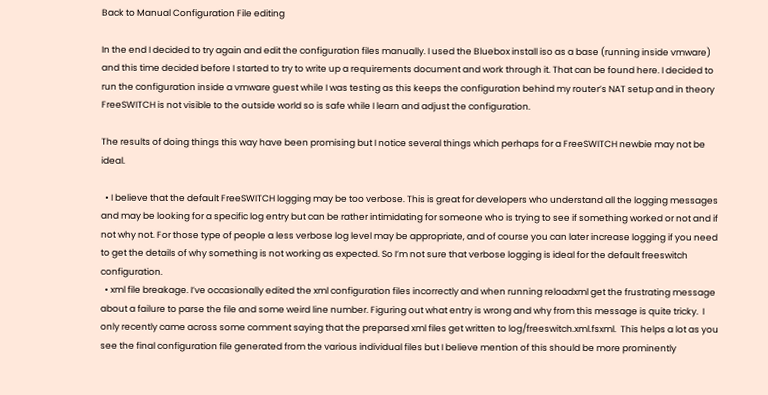Back to Manual Configuration File editing

In the end I decided to try again and edit the configuration files manually. I used the Bluebox install iso as a base (running inside vmware) and this time decided before I started to try to write up a requirements document and work through it. That can be found here. I decided to run the configuration inside a vmware guest while I was testing as this keeps the configuration behind my router’s NAT setup and in theory FreeSWITCH is not visible to the outside world so is safe while I learn and adjust the configuration.

The results of doing things this way have been promising but I notice several things which perhaps for a FreeSWITCH newbie may not be ideal.

  • I believe that the default FreeSWITCH logging may be too verbose. This is great for developers who understand all the logging messages and may be looking for a specific log entry but can be rather intimidating for someone who is trying to see if something worked or not and if not why not. For those type of people a less verbose log level may be appropriate, and of course you can later increase logging if you need to get the details of why something is not working as expected. So I’m not sure that verbose logging is ideal for the default freeswitch configuration.
  • xml file breakage. I’ve occasionally edited the xml configuration files incorrectly and when running reloadxml get the frustrating message about a failure to parse the file and some weird line number. Figuring out what entry is wrong and why from this message is quite tricky.  I only recently came across some comment saying that the preparsed xml files get written to log/freeswitch.xml.fsxml.  This helps a lot as you see the final configuration file generated from the various individual files but I believe mention of this should be more prominently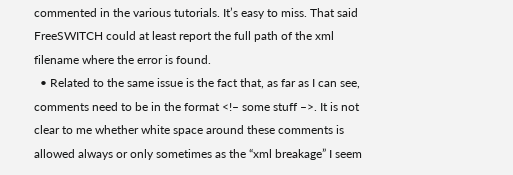commented in the various tutorials. It’s easy to miss. That said FreeSWITCH could at least report the full path of the xml filename where the error is found.
  • Related to the same issue is the fact that, as far as I can see, comments need to be in the format <!– some stuff –>. It is not clear to me whether white space around these comments is allowed always or only sometimes as the “xml breakage” I seem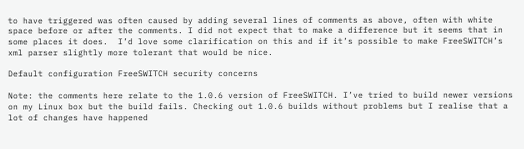to have triggered was often caused by adding several lines of comments as above, often with white space before or after the comments. I did not expect that to make a difference but it seems that in some places it does.  I’d love some clarification on this and if it’s possible to make FreeSWITCH’s xml parser slightly more tolerant that would be nice.

Default configuration FreeSWITCH security concerns

Note: the comments here relate to the 1.0.6 version of FreeSWITCH. I’ve tried to build newer versions on my Linux box but the build fails. Checking out 1.0.6 builds without problems but I realise that a lot of changes have happened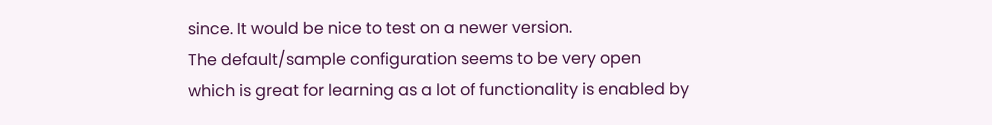since. It would be nice to test on a newer version.
The default/sample configuration seems to be very open which is great for learning as a lot of functionality is enabled by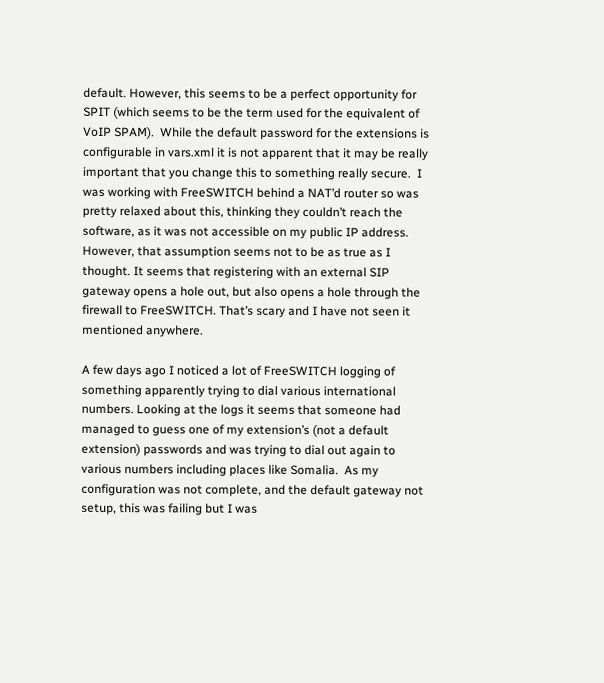default. However, this seems to be a perfect opportunity for SPIT (which seems to be the term used for the equivalent of VoIP SPAM).  While the default password for the extensions is configurable in vars.xml it is not apparent that it may be really important that you change this to something really secure.  I was working with FreeSWITCH behind a NAT’d router so was pretty relaxed about this, thinking they couldn’t reach the software, as it was not accessible on my public IP address.  However, that assumption seems not to be as true as I thought. It seems that registering with an external SIP gateway opens a hole out, but also opens a hole through the firewall to FreeSWITCH. That’s scary and I have not seen it mentioned anywhere.

A few days ago I noticed a lot of FreeSWITCH logging of something apparently trying to dial various international numbers. Looking at the logs it seems that someone had managed to guess one of my extension’s (not a default extension) passwords and was trying to dial out again to various numbers including places like Somalia.  As my configuration was not complete, and the default gateway not setup, this was failing but I was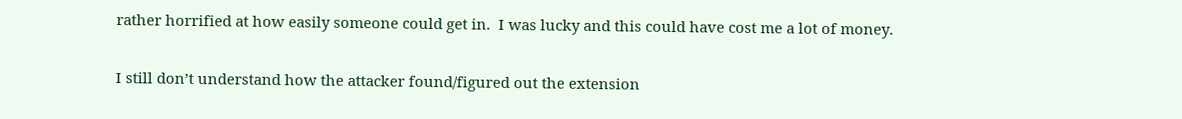rather horrified at how easily someone could get in.  I was lucky and this could have cost me a lot of money.

I still don’t understand how the attacker found/figured out the extension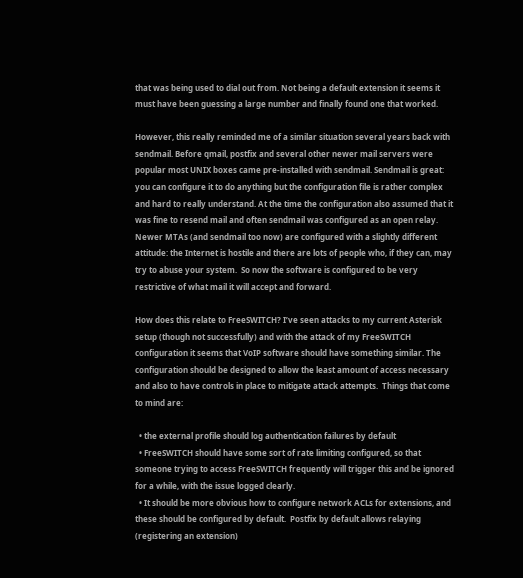that was being used to dial out from. Not being a default extension it seems it must have been guessing a large number and finally found one that worked.

However, this really reminded me of a similar situation several years back with sendmail. Before qmail, postfix and several other newer mail servers were popular most UNIX boxes came pre-installed with sendmail. Sendmail is great: you can configure it to do anything but the configuration file is rather complex and hard to really understand. At the time the configuration also assumed that it was fine to resend mail and often sendmail was configured as an open relay.  Newer MTAs (and sendmail too now) are configured with a slightly different attitude: the Internet is hostile and there are lots of people who, if they can, may try to abuse your system.  So now the software is configured to be very restrictive of what mail it will accept and forward.

How does this relate to FreeSWITCH? I’ve seen attacks to my current Asterisk setup (though not successfully) and with the attack of my FreeSWITCH configuration it seems that VoIP software should have something similar. The configuration should be designed to allow the least amount of access necessary and also to have controls in place to mitigate attack attempts.  Things that come to mind are:

  • the external profile should log authentication failures by default
  • FreeSWITCH should have some sort of rate limiting configured, so that someone trying to access FreeSWITCH frequently will trigger this and be ignored for a while, with the issue logged clearly.
  • It should be more obvious how to configure network ACLs for extensions, and these should be configured by default.  Postfix by default allows relaying (registering an extension)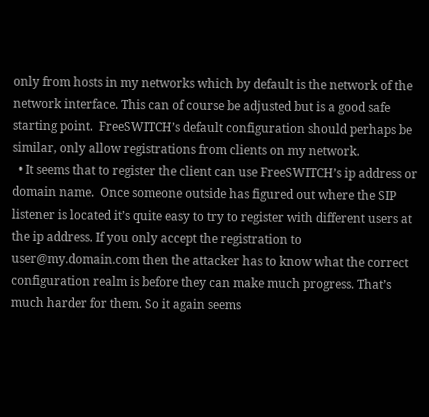only from hosts in my networks which by default is the network of the network interface. This can of course be adjusted but is a good safe starting point.  FreeSWITCH’s default configuration should perhaps be similar, only allow registrations from clients on my network.
  • It seems that to register the client can use FreeSWITCH’s ip address or domain name.  Once someone outside has figured out where the SIP listener is located it’s quite easy to try to register with different users at the ip address. If you only accept the registration to user@my.domain.com then the attacker has to know what the correct configuration realm is before they can make much progress. That’s much harder for them. So it again seems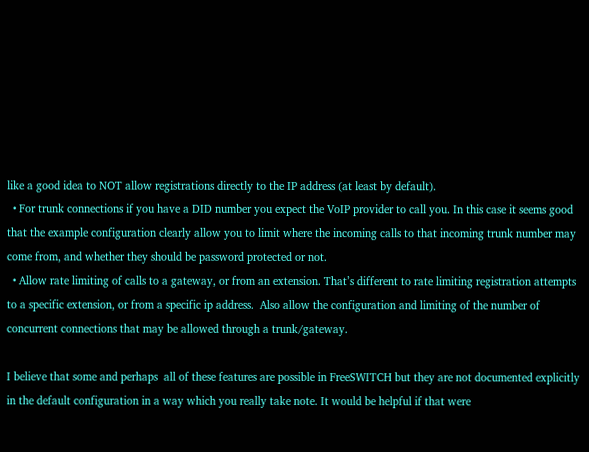like a good idea to NOT allow registrations directly to the IP address (at least by default).
  • For trunk connections if you have a DID number you expect the VoIP provider to call you. In this case it seems good that the example configuration clearly allow you to limit where the incoming calls to that incoming trunk number may come from, and whether they should be password protected or not.
  • Allow rate limiting of calls to a gateway, or from an extension. That’s different to rate limiting registration attempts to a specific extension, or from a specific ip address.  Also allow the configuration and limiting of the number of concurrent connections that may be allowed through a trunk/gateway.

I believe that some and perhaps  all of these features are possible in FreeSWITCH but they are not documented explicitly in the default configuration in a way which you really take note. It would be helpful if that were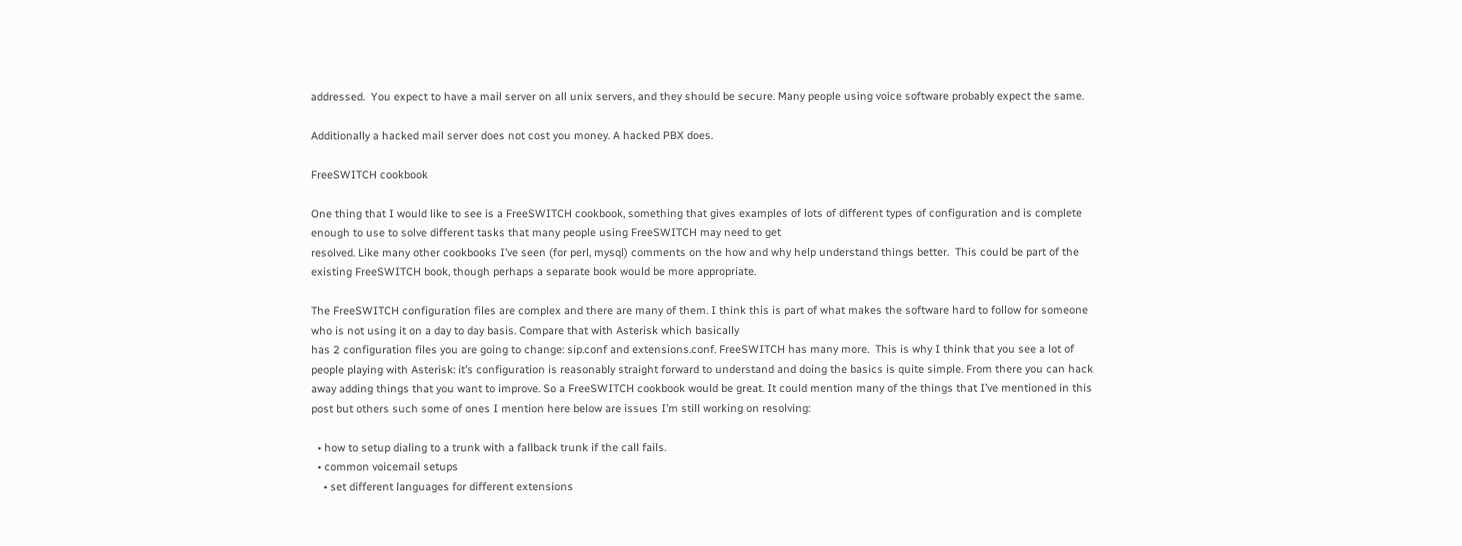addressed.  You expect to have a mail server on all unix servers, and they should be secure. Many people using voice software probably expect the same.

Additionally a hacked mail server does not cost you money. A hacked PBX does.

FreeSWITCH cookbook

One thing that I would like to see is a FreeSWITCH cookbook, something that gives examples of lots of different types of configuration and is complete enough to use to solve different tasks that many people using FreeSWITCH may need to get
resolved. Like many other cookbooks I’ve seen (for perl, mysql) comments on the how and why help understand things better.  This could be part of the existing FreeSWITCH book, though perhaps a separate book would be more appropriate.

The FreeSWITCH configuration files are complex and there are many of them. I think this is part of what makes the software hard to follow for someone who is not using it on a day to day basis. Compare that with Asterisk which basically
has 2 configuration files you are going to change: sip.conf and extensions.conf. FreeSWITCH has many more.  This is why I think that you see a lot of people playing with Asterisk: it’s configuration is reasonably straight forward to understand and doing the basics is quite simple. From there you can hack away adding things that you want to improve. So a FreeSWITCH cookbook would be great. It could mention many of the things that I’ve mentioned in this post but others such some of ones I mention here below are issues I’m still working on resolving:

  • how to setup dialing to a trunk with a fallback trunk if the call fails.
  • common voicemail setups
    • set different languages for different extensions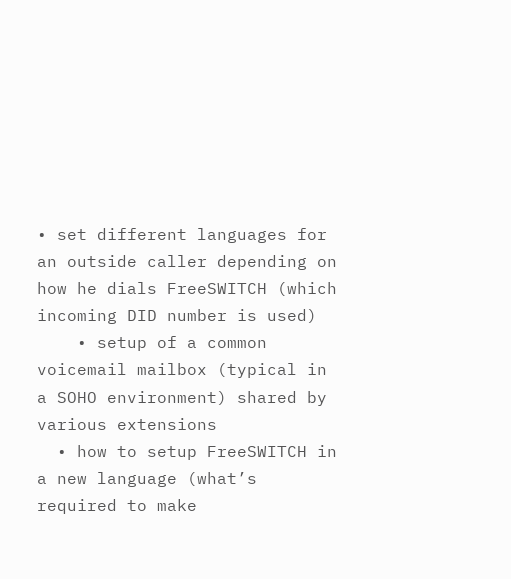• set different languages for an outside caller depending on how he dials FreeSWITCH (which incoming DID number is used)
    • setup of a common voicemail mailbox (typical in a SOHO environment) shared by various extensions
  • how to setup FreeSWITCH in a new language (what’s required to make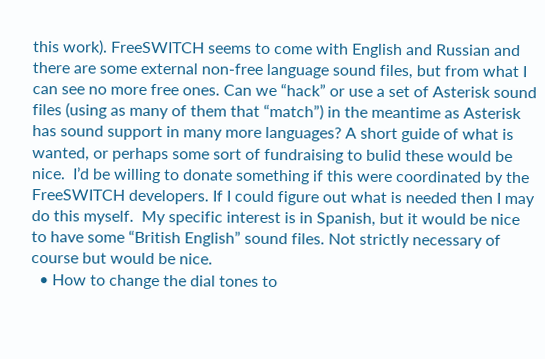this work). FreeSWITCH seems to come with English and Russian and there are some external non-free language sound files, but from what I can see no more free ones. Can we “hack” or use a set of Asterisk sound files (using as many of them that “match”) in the meantime as Asterisk has sound support in many more languages? A short guide of what is wanted, or perhaps some sort of fundraising to bulid these would be nice.  I’d be willing to donate something if this were coordinated by the FreeSWITCH developers. If I could figure out what is needed then I may do this myself.  My specific interest is in Spanish, but it would be nice to have some “British English” sound files. Not strictly necessary of course but would be nice.
  • How to change the dial tones to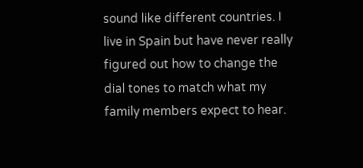sound like different countries. I live in Spain but have never really figured out how to change the dial tones to match what my family members expect to hear.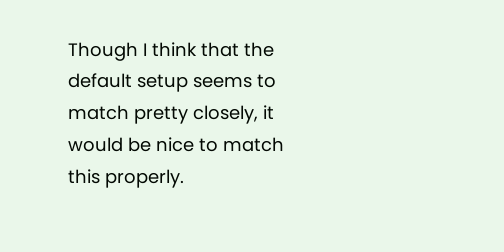Though I think that the default setup seems to match pretty closely, it would be nice to match this properly.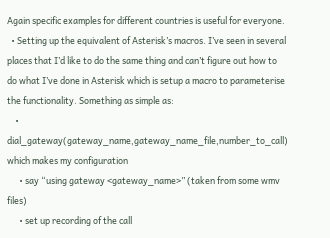Again specific examples for different countries is useful for everyone.
  • Setting up the equivalent of Asterisk’s macros. I’ve seen in several places that I’d like to do the same thing and can’t figure out how to do what I’ve done in Asterisk which is setup a macro to parameterise the functionality. Something as simple as:
    • dial_gateway(gateway_name,gateway_name_file,number_to_call) which makes my configuration
      • say “using gateway <gateway_name>” (taken from some wmv files)
      • set up recording of the call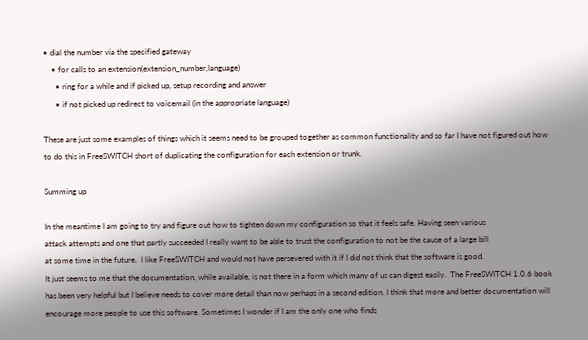• dial the number via the specified gateway
    • for calls to an extension(extension_number,language)
      • ring for a while and if picked up, setup recording and answer
      • if not picked up redirect to voicemail (in the appropriate language)

These are just some examples of things which it seems need to be grouped together as common functionality and so far I have not figured out how to do this in FreeSWITCH short of duplicating the configuration for each extension or trunk.

Summing up

In the meantime I am going to try and figure out how to tighten down my configuration so that it feels safe. Having seen various
attack attempts and one that partly succeeded I really want to be able to trust the configuration to not be the cause of a large bill
at some time in the future.  I like FreeSWITCH and would not have persevered with it if I did not think that the software is good.
It just seems to me that the documentation, while available, is not there in a form which many of us can digest easily.  The FreeSWITCH 1.0.6 book has been very helpful but I believe needs to cover more detail than now perhaps in a second edition. I think that more and better documentation will encourage more people to use this software. Sometimes I wonder if I am the only one who finds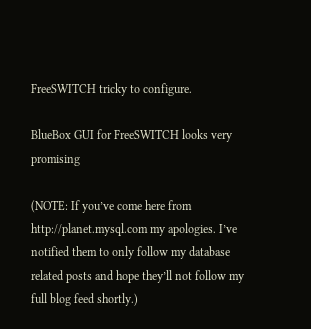FreeSWITCH tricky to configure.

BlueBox GUI for FreeSWITCH looks very promising

(NOTE: If you’ve come here from http://planet.mysql.com my apologies. I’ve notified them to only follow my database related posts and hope they’ll not follow my full blog feed shortly.)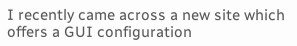I recently came across a new site which offers a GUI configuration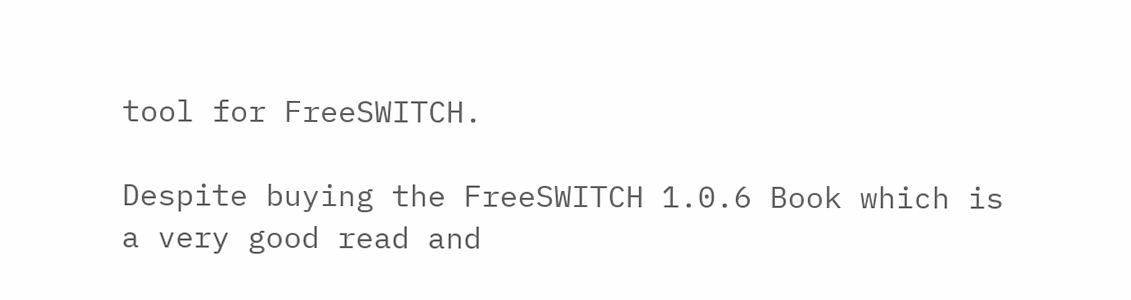tool for FreeSWITCH.

Despite buying the FreeSWITCH 1.0.6 Book which is a very good read and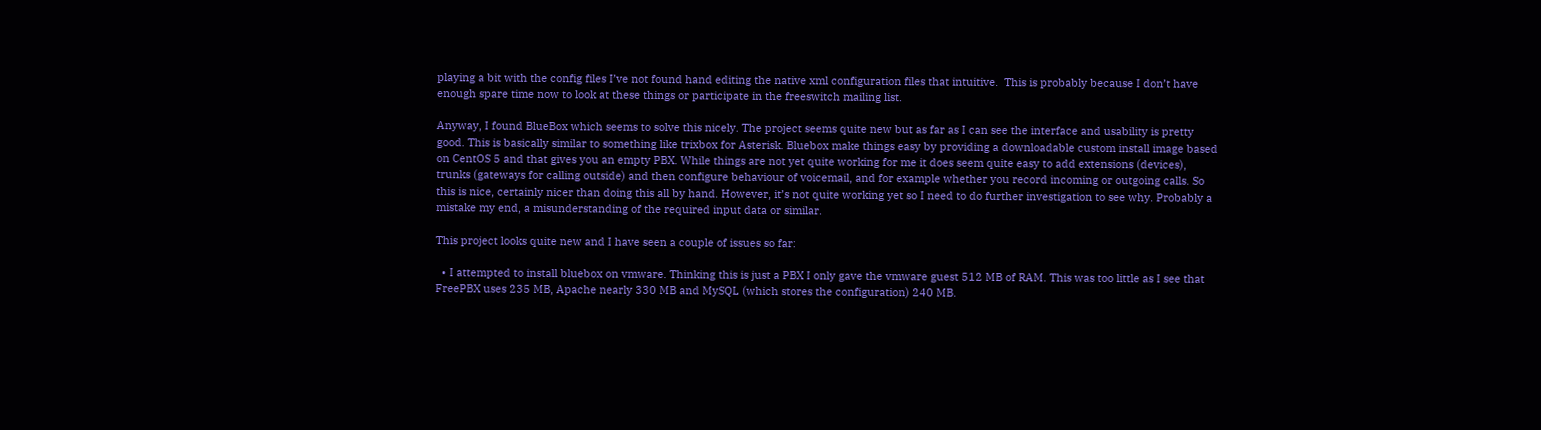playing a bit with the config files I’ve not found hand editing the native xml configuration files that intuitive.  This is probably because I don’t have enough spare time now to look at these things or participate in the freeswitch mailing list.

Anyway, I found BlueBox which seems to solve this nicely. The project seems quite new but as far as I can see the interface and usability is pretty good. This is basically similar to something like trixbox for Asterisk. Bluebox make things easy by providing a downloadable custom install image based on CentOS 5 and that gives you an empty PBX. While things are not yet quite working for me it does seem quite easy to add extensions (devices), trunks (gateways for calling outside) and then configure behaviour of voicemail, and for example whether you record incoming or outgoing calls. So this is nice, certainly nicer than doing this all by hand. However, it’s not quite working yet so I need to do further investigation to see why. Probably a mistake my end, a misunderstanding of the required input data or similar.

This project looks quite new and I have seen a couple of issues so far:

  • I attempted to install bluebox on vmware. Thinking this is just a PBX I only gave the vmware guest 512 MB of RAM. This was too little as I see that FreePBX uses 235 MB, Apache nearly 330 MB and MySQL (which stores the configuration) 240 MB.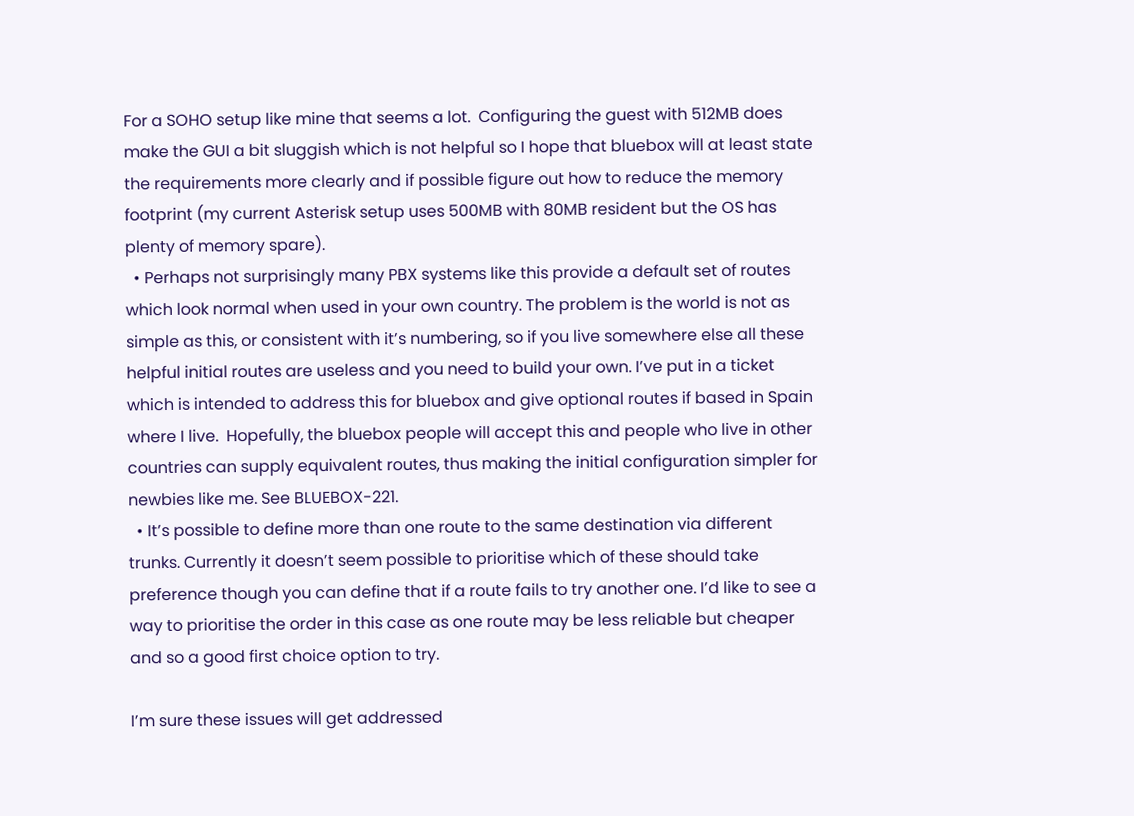For a SOHO setup like mine that seems a lot.  Configuring the guest with 512MB does make the GUI a bit sluggish which is not helpful so I hope that bluebox will at least state the requirements more clearly and if possible figure out how to reduce the memory footprint (my current Asterisk setup uses 500MB with 80MB resident but the OS has plenty of memory spare).
  • Perhaps not surprisingly many PBX systems like this provide a default set of routes which look normal when used in your own country. The problem is the world is not as simple as this, or consistent with it’s numbering, so if you live somewhere else all these helpful initial routes are useless and you need to build your own. I’ve put in a ticket which is intended to address this for bluebox and give optional routes if based in Spain where I live.  Hopefully, the bluebox people will accept this and people who live in other countries can supply equivalent routes, thus making the initial configuration simpler for newbies like me. See BLUEBOX-221.
  • It’s possible to define more than one route to the same destination via different trunks. Currently it doesn’t seem possible to prioritise which of these should take preference though you can define that if a route fails to try another one. I’d like to see a way to prioritise the order in this case as one route may be less reliable but cheaper and so a good first choice option to try.

I’m sure these issues will get addressed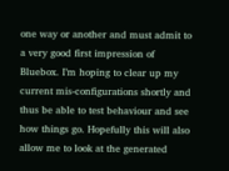one way or another and must admit to a very good first impression of Bluebox. I’m hoping to clear up my current mis-configurations shortly and thus be able to test behaviour and see how things go. Hopefully this will also allow me to look at the generated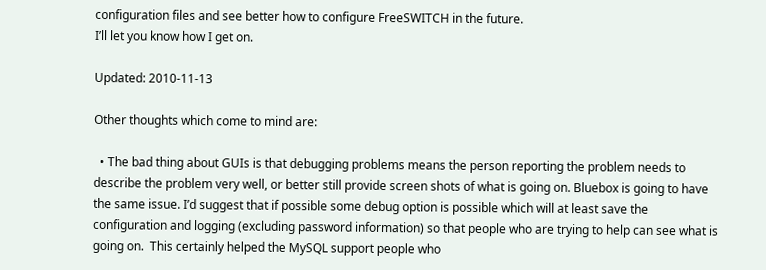configuration files and see better how to configure FreeSWITCH in the future.
I’ll let you know how I get on.

Updated: 2010-11-13

Other thoughts which come to mind are:

  • The bad thing about GUIs is that debugging problems means the person reporting the problem needs to describe the problem very well, or better still provide screen shots of what is going on. Bluebox is going to have the same issue. I’d suggest that if possible some debug option is possible which will at least save the configuration and logging (excluding password information) so that people who are trying to help can see what is going on.  This certainly helped the MySQL support people who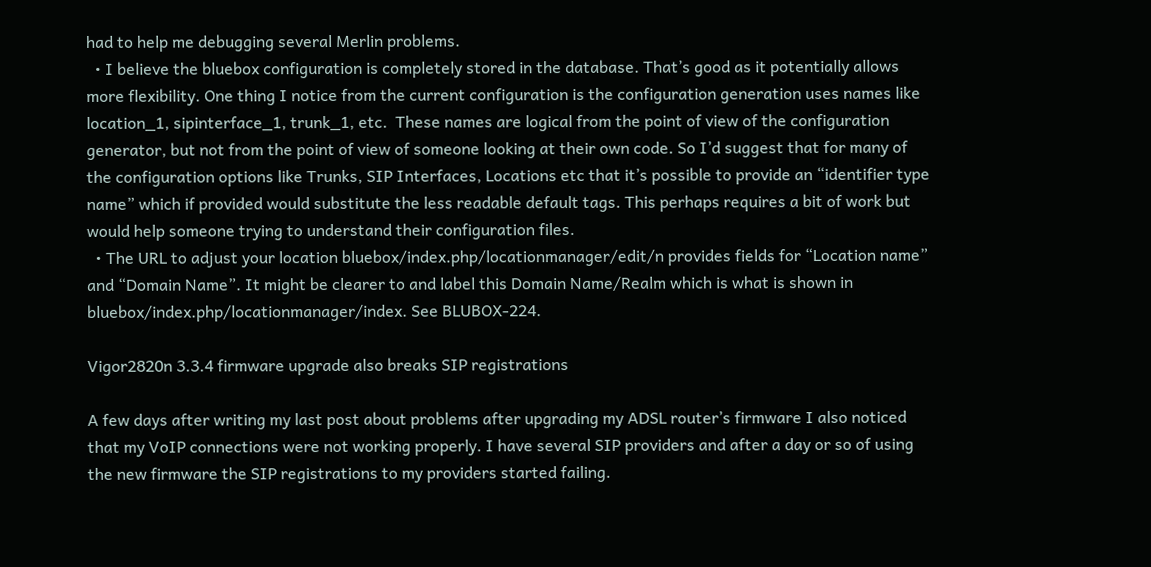had to help me debugging several Merlin problems.
  • I believe the bluebox configuration is completely stored in the database. That’s good as it potentially allows more flexibility. One thing I notice from the current configuration is the configuration generation uses names like location_1, sipinterface_1, trunk_1, etc.  These names are logical from the point of view of the configuration generator, but not from the point of view of someone looking at their own code. So I’d suggest that for many of the configuration options like Trunks, SIP Interfaces, Locations etc that it’s possible to provide an “identifier type name” which if provided would substitute the less readable default tags. This perhaps requires a bit of work but would help someone trying to understand their configuration files.
  • The URL to adjust your location bluebox/index.php/locationmanager/edit/n provides fields for “Location name” and “Domain Name”. It might be clearer to and label this Domain Name/Realm which is what is shown in bluebox/index.php/locationmanager/index. See BLUBOX-224.

Vigor2820n 3.3.4 firmware upgrade also breaks SIP registrations

A few days after writing my last post about problems after upgrading my ADSL router’s firmware I also noticed that my VoIP connections were not working properly. I have several SIP providers and after a day or so of using the new firmware the SIP registrations to my providers started failing.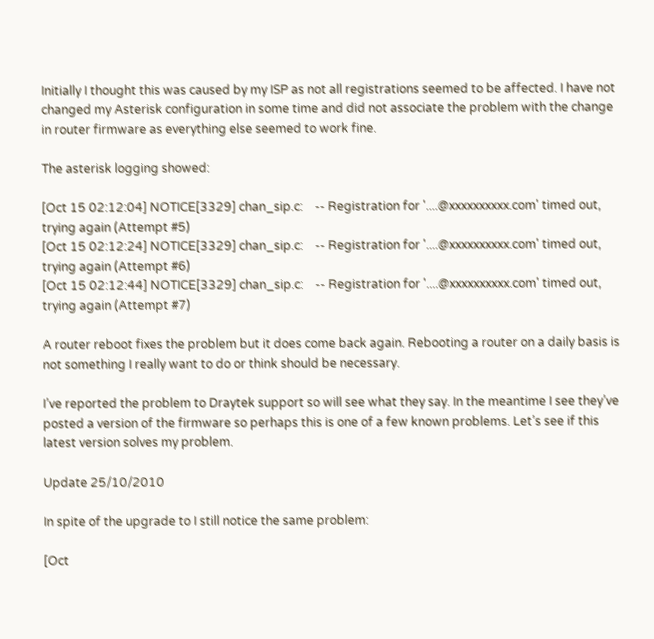Initially I thought this was caused by my ISP as not all registrations seemed to be affected. I have not changed my Asterisk configuration in some time and did not associate the problem with the change in router firmware as everything else seemed to work fine.

The asterisk logging showed:

[Oct 15 02:12:04] NOTICE[3329] chan_sip.c:    -- Registration for '....@xxxxxxxxxx.com' timed out, trying again (Attempt #5)
[Oct 15 02:12:24] NOTICE[3329] chan_sip.c:    -- Registration for '....@xxxxxxxxxx.com' timed out, trying again (Attempt #6)
[Oct 15 02:12:44] NOTICE[3329] chan_sip.c:    -- Registration for '....@xxxxxxxxxx.com' timed out, trying again (Attempt #7)

A router reboot fixes the problem but it does come back again. Rebooting a router on a daily basis is not something I really want to do or think should be necessary.

I’ve reported the problem to Draytek support so will see what they say. In the meantime I see they’ve posted a version of the firmware so perhaps this is one of a few known problems. Let’s see if this latest version solves my problem.

Update 25/10/2010

In spite of the upgrade to I still notice the same problem:

[Oct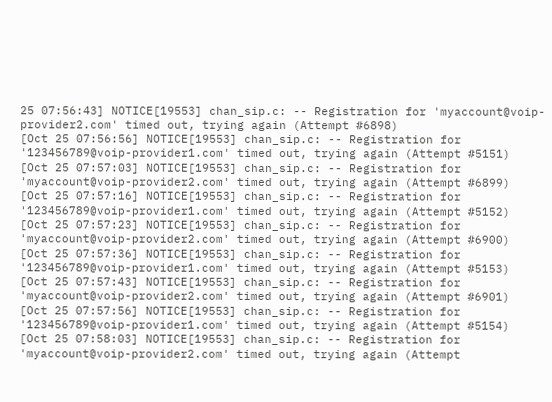25 07:56:43] NOTICE[19553] chan_sip.c: -- Registration for 'myaccount@voip-provider2.com' timed out, trying again (Attempt #6898)
[Oct 25 07:56:56] NOTICE[19553] chan_sip.c: -- Registration for '123456789@voip-provider1.com' timed out, trying again (Attempt #5151)
[Oct 25 07:57:03] NOTICE[19553] chan_sip.c: -- Registration for 'myaccount@voip-provider2.com' timed out, trying again (Attempt #6899)
[Oct 25 07:57:16] NOTICE[19553] chan_sip.c: -- Registration for '123456789@voip-provider1.com' timed out, trying again (Attempt #5152)
[Oct 25 07:57:23] NOTICE[19553] chan_sip.c: -- Registration for 'myaccount@voip-provider2.com' timed out, trying again (Attempt #6900)
[Oct 25 07:57:36] NOTICE[19553] chan_sip.c: -- Registration for '123456789@voip-provider1.com' timed out, trying again (Attempt #5153)
[Oct 25 07:57:43] NOTICE[19553] chan_sip.c: -- Registration for 'myaccount@voip-provider2.com' timed out, trying again (Attempt #6901)
[Oct 25 07:57:56] NOTICE[19553] chan_sip.c: -- Registration for '123456789@voip-provider1.com' timed out, trying again (Attempt #5154)
[Oct 25 07:58:03] NOTICE[19553] chan_sip.c: -- Registration for 'myaccount@voip-provider2.com' timed out, trying again (Attempt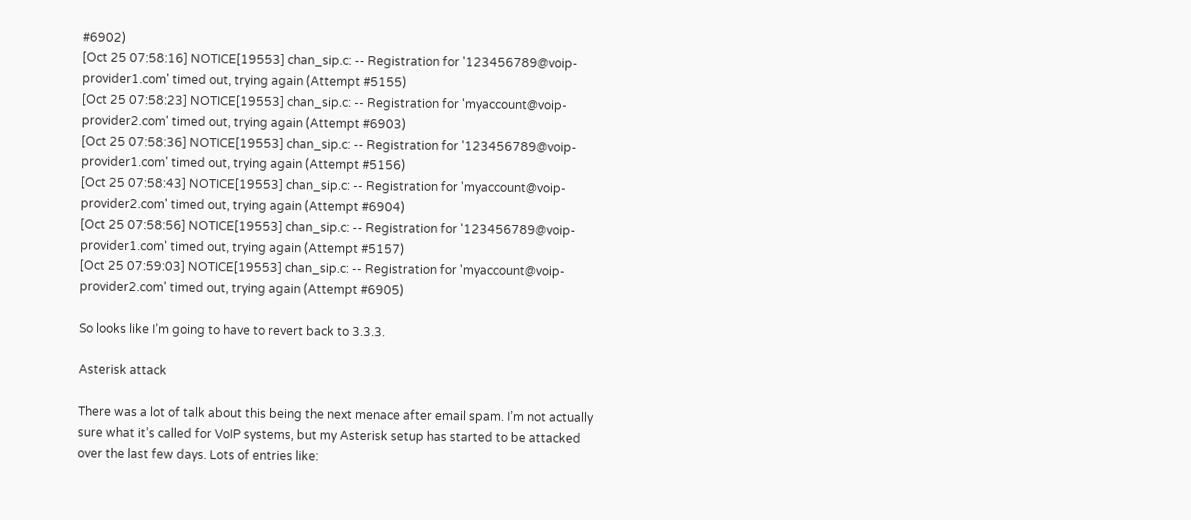#6902)
[Oct 25 07:58:16] NOTICE[19553] chan_sip.c: -- Registration for '123456789@voip-provider1.com' timed out, trying again (Attempt #5155)
[Oct 25 07:58:23] NOTICE[19553] chan_sip.c: -- Registration for 'myaccount@voip-provider2.com' timed out, trying again (Attempt #6903)
[Oct 25 07:58:36] NOTICE[19553] chan_sip.c: -- Registration for '123456789@voip-provider1.com' timed out, trying again (Attempt #5156)
[Oct 25 07:58:43] NOTICE[19553] chan_sip.c: -- Registration for 'myaccount@voip-provider2.com' timed out, trying again (Attempt #6904)
[Oct 25 07:58:56] NOTICE[19553] chan_sip.c: -- Registration for '123456789@voip-provider1.com' timed out, trying again (Attempt #5157)
[Oct 25 07:59:03] NOTICE[19553] chan_sip.c: -- Registration for 'myaccount@voip-provider2.com' timed out, trying again (Attempt #6905)

So looks like I’m going to have to revert back to 3.3.3.

Asterisk attack

There was a lot of talk about this being the next menace after email spam. I’m not actually sure what it’s called for VoIP systems, but my Asterisk setup has started to be attacked over the last few days. Lots of entries like: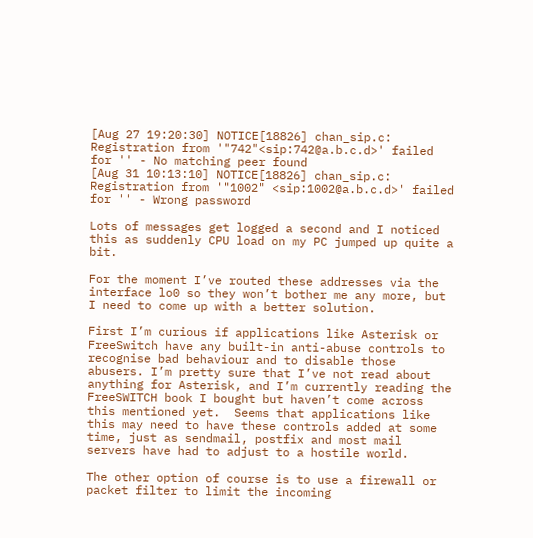[Aug 27 19:20:30] NOTICE[18826] chan_sip.c: Registration from '"742"<sip:742@a.b.c.d>' failed for '' - No matching peer found
[Aug 31 10:13:10] NOTICE[18826] chan_sip.c: Registration from '"1002" <sip:1002@a.b.c.d>' failed for '' - Wrong password

Lots of messages get logged a second and I noticed this as suddenly CPU load on my PC jumped up quite a bit.

For the moment I’ve routed these addresses via the interface lo0 so they won’t bother me any more, but I need to come up with a better solution.

First I’m curious if applications like Asterisk or FreeSwitch have any built-in anti-abuse controls to recognise bad behaviour and to disable those abusers. I’m pretty sure that I’ve not read about anything for Asterisk, and I’m currently reading the FreeSWITCH book I bought but haven’t come across this mentioned yet.  Seems that applications like this may need to have these controls added at some time, just as sendmail, postfix and most mail servers have had to adjust to a hostile world.

The other option of course is to use a firewall or packet filter to limit the incoming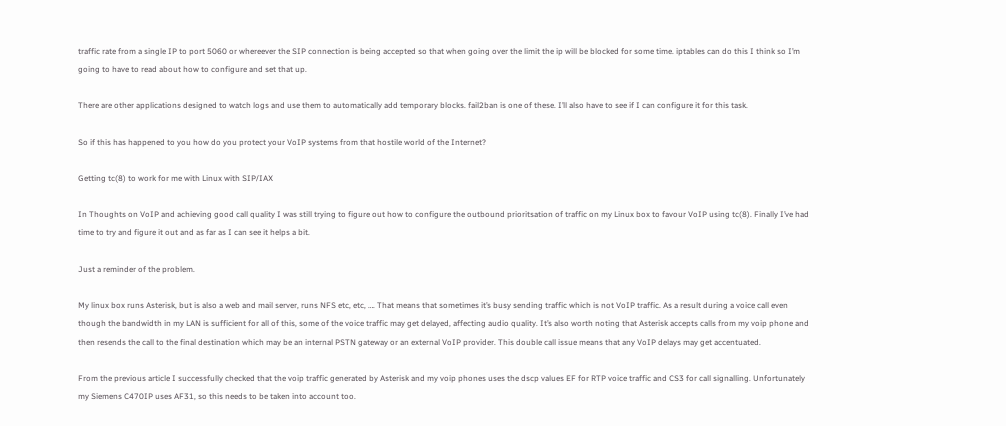traffic rate from a single IP to port 5060 or whereever the SIP connection is being accepted so that when going over the limit the ip will be blocked for some time. iptables can do this I think so I’m going to have to read about how to configure and set that up.

There are other applications designed to watch logs and use them to automatically add temporary blocks. fail2ban is one of these. I’ll also have to see if I can configure it for this task.

So if this has happened to you how do you protect your VoIP systems from that hostile world of the Internet?

Getting tc(8) to work for me with Linux with SIP/IAX

In Thoughts on VoIP and achieving good call quality I was still trying to figure out how to configure the outbound prioritsation of traffic on my Linux box to favour VoIP using tc(8). Finally I’ve had time to try and figure it out and as far as I can see it helps a bit.

Just a reminder of the problem.

My linux box runs Asterisk, but is also a web and mail server, runs NFS etc, etc, …. That means that sometimes it’s busy sending traffic which is not VoIP traffic. As a result during a voice call even though the bandwidth in my LAN is sufficient for all of this, some of the voice traffic may get delayed, affecting audio quality. It’s also worth noting that Asterisk accepts calls from my voip phone and then resends the call to the final destination which may be an internal PSTN gateway or an external VoIP provider. This double call issue means that any VoIP delays may get accentuated.

From the previous article I successfully checked that the voip traffic generated by Asterisk and my voip phones uses the dscp values EF for RTP voice traffic and CS3 for call signalling. Unfortunately my Siemens C470IP uses AF31, so this needs to be taken into account too.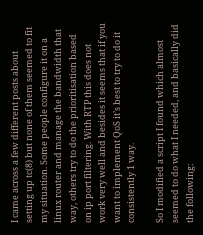I came across a few different posts about setting up tc(8) but none of them seemed to fit my situation. Some people configure it on a linux router and manage the bandwidth that way, others try to do the prioritisation based on ip port filtering. With RTP this does not work very well and besides it seems that if you want to implement QoS it’s best to try to do it consistently 1 way.

So I modified a script I found which almost seemed to do what I needed, and basically did the following: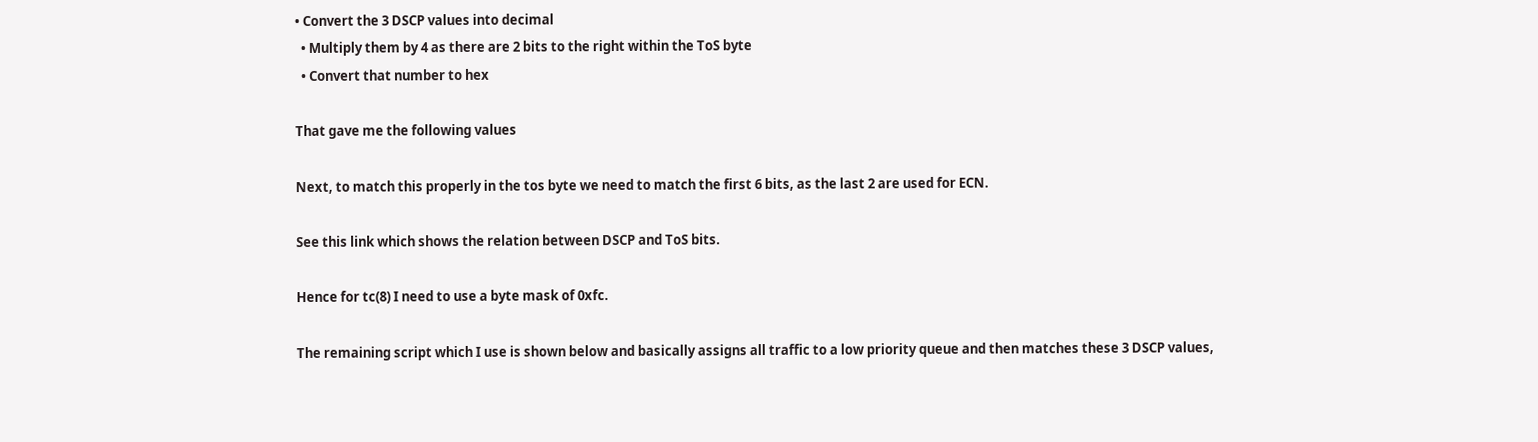• Convert the 3 DSCP values into decimal
  • Multiply them by 4 as there are 2 bits to the right within the ToS byte
  • Convert that number to hex

That gave me the following values

Next, to match this properly in the tos byte we need to match the first 6 bits, as the last 2 are used for ECN.

See this link which shows the relation between DSCP and ToS bits.

Hence for tc(8) I need to use a byte mask of 0xfc.

The remaining script which I use is shown below and basically assigns all traffic to a low priority queue and then matches these 3 DSCP values,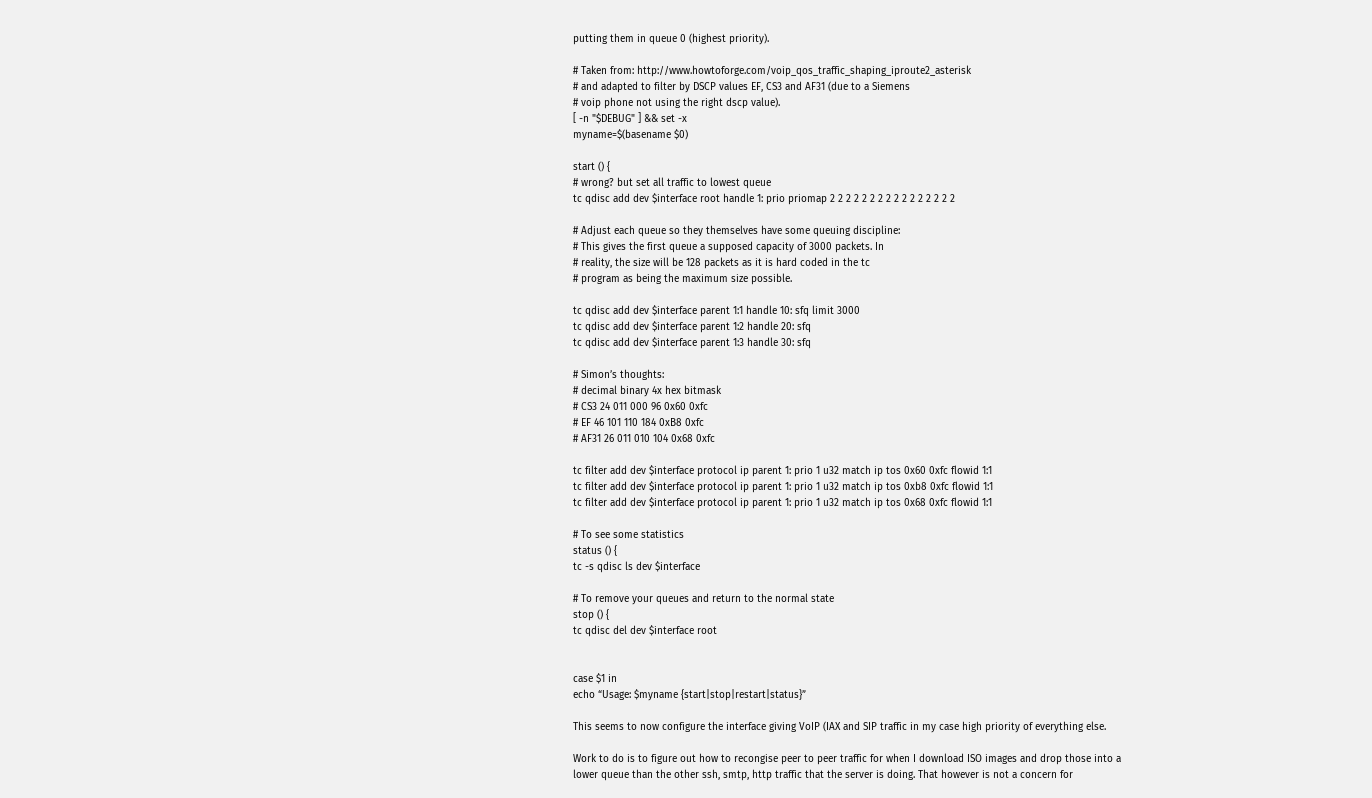putting them in queue 0 (highest priority).

# Taken from: http://www.howtoforge.com/voip_qos_traffic_shaping_iproute2_asterisk
# and adapted to filter by DSCP values EF, CS3 and AF31 (due to a Siemens
# voip phone not using the right dscp value).
[ -n "$DEBUG" ] && set -x
myname=$(basename $0)

start () {
# wrong? but set all traffic to lowest queue
tc qdisc add dev $interface root handle 1: prio priomap 2 2 2 2 2 2 2 2 2 2 2 2 2 2 2 2

# Adjust each queue so they themselves have some queuing discipline:
# This gives the first queue a supposed capacity of 3000 packets. In
# reality, the size will be 128 packets as it is hard coded in the tc
# program as being the maximum size possible.

tc qdisc add dev $interface parent 1:1 handle 10: sfq limit 3000
tc qdisc add dev $interface parent 1:2 handle 20: sfq
tc qdisc add dev $interface parent 1:3 handle 30: sfq

# Simon’s thoughts:
# decimal binary 4x hex bitmask
# CS3 24 011 000 96 0x60 0xfc
# EF 46 101 110 184 0xB8 0xfc
# AF31 26 011 010 104 0x68 0xfc

tc filter add dev $interface protocol ip parent 1: prio 1 u32 match ip tos 0x60 0xfc flowid 1:1
tc filter add dev $interface protocol ip parent 1: prio 1 u32 match ip tos 0xb8 0xfc flowid 1:1
tc filter add dev $interface protocol ip parent 1: prio 1 u32 match ip tos 0x68 0xfc flowid 1:1

# To see some statistics
status () {
tc -s qdisc ls dev $interface

# To remove your queues and return to the normal state
stop () {
tc qdisc del dev $interface root


case $1 in
echo “Usage: $myname {start|stop|restart|status}”

This seems to now configure the interface giving VoIP (IAX and SIP traffic in my case high priority of everything else.

Work to do is to figure out how to recongise peer to peer traffic for when I download ISO images and drop those into a lower queue than the other ssh, smtp, http traffic that the server is doing. That however is not a concern for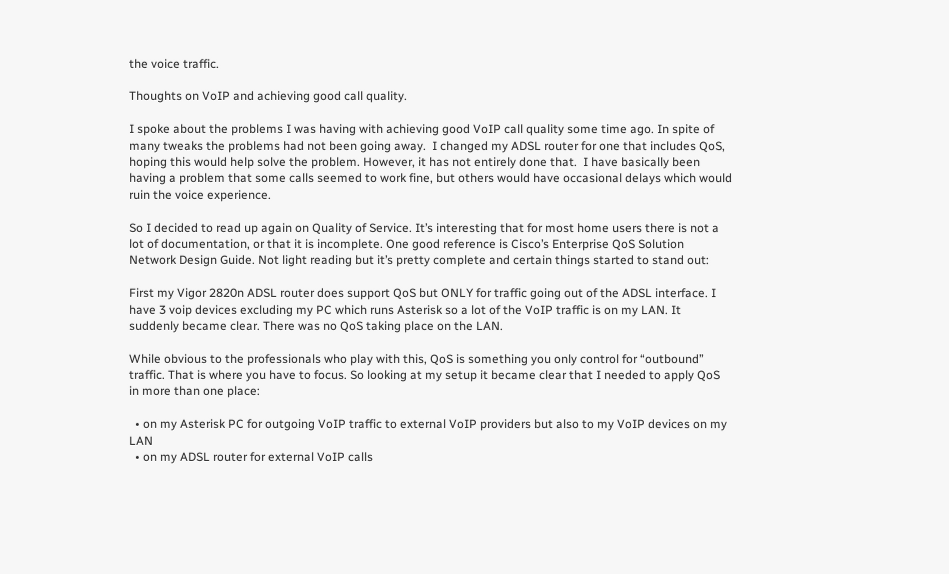the voice traffic.

Thoughts on VoIP and achieving good call quality.

I spoke about the problems I was having with achieving good VoIP call quality some time ago. In spite of many tweaks the problems had not been going away.  I changed my ADSL router for one that includes QoS, hoping this would help solve the problem. However, it has not entirely done that.  I have basically been having a problem that some calls seemed to work fine, but others would have occasional delays which would ruin the voice experience.

So I decided to read up again on Quality of Service. It’s interesting that for most home users there is not a lot of documentation, or that it is incomplete. One good reference is Cisco’s Enterprise QoS Solution Network Design Guide. Not light reading but it’s pretty complete and certain things started to stand out:

First my Vigor 2820n ADSL router does support QoS but ONLY for traffic going out of the ADSL interface. I have 3 voip devices excluding my PC which runs Asterisk so a lot of the VoIP traffic is on my LAN. It suddenly became clear. There was no QoS taking place on the LAN.

While obvious to the professionals who play with this, QoS is something you only control for “outbound” traffic. That is where you have to focus. So looking at my setup it became clear that I needed to apply QoS in more than one place:

  • on my Asterisk PC for outgoing VoIP traffic to external VoIP providers but also to my VoIP devices on my LAN
  • on my ADSL router for external VoIP calls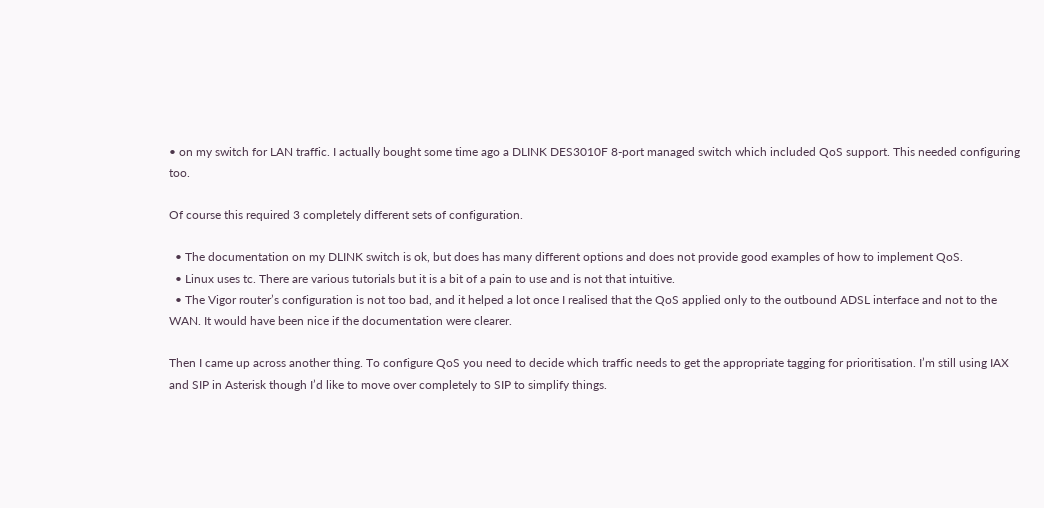• on my switch for LAN traffic. I actually bought some time ago a DLINK DES3010F 8-port managed switch which included QoS support. This needed configuring too.

Of course this required 3 completely different sets of configuration.

  • The documentation on my DLINK switch is ok, but does has many different options and does not provide good examples of how to implement QoS.
  • Linux uses tc. There are various tutorials but it is a bit of a pain to use and is not that intuitive.
  • The Vigor router’s configuration is not too bad, and it helped a lot once I realised that the QoS applied only to the outbound ADSL interface and not to the WAN. It would have been nice if the documentation were clearer.

Then I came up across another thing. To configure QoS you need to decide which traffic needs to get the appropriate tagging for prioritisation. I’m still using IAX and SIP in Asterisk though I’d like to move over completely to SIP to simplify things.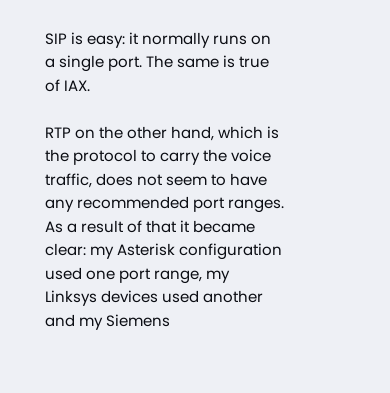SIP is easy: it normally runs on a single port. The same is true of IAX.

RTP on the other hand, which is the protocol to carry the voice traffic, does not seem to have any recommended port ranges. As a result of that it became clear: my Asterisk configuration used one port range, my Linksys devices used another and my Siemens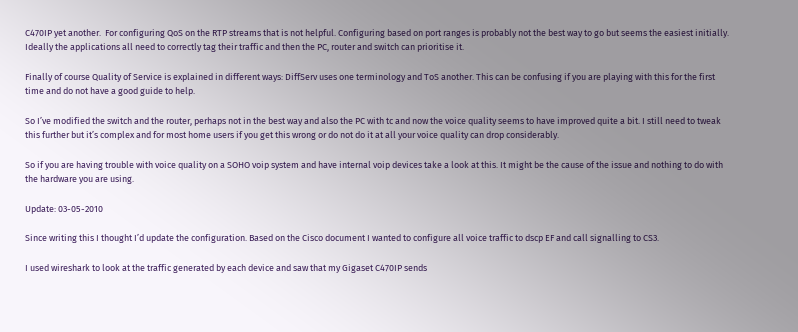C470IP yet another.  For configuring QoS on the RTP streams that is not helpful. Configuring based on port ranges is probably not the best way to go but seems the easiest initially. Ideally the applications all need to correctly tag their traffic and then the PC, router and switch can prioritise it.

Finally of course Quality of Service is explained in different ways: DiffServ uses one terminology and ToS another. This can be confusing if you are playing with this for the first time and do not have a good guide to help.

So I’ve modified the switch and the router, perhaps not in the best way and also the PC with tc and now the voice quality seems to have improved quite a bit. I still need to tweak this further but it’s complex and for most home users if you get this wrong or do not do it at all your voice quality can drop considerably.

So if you are having trouble with voice quality on a SOHO voip system and have internal voip devices take a look at this. It might be the cause of the issue and nothing to do with the hardware you are using.

Update: 03-05-2010

Since writing this I thought I’d update the configuration. Based on the Cisco document I wanted to configure all voice traffic to dscp EF and call signalling to CS3.

I used wireshark to look at the traffic generated by each device and saw that my Gigaset C470IP sends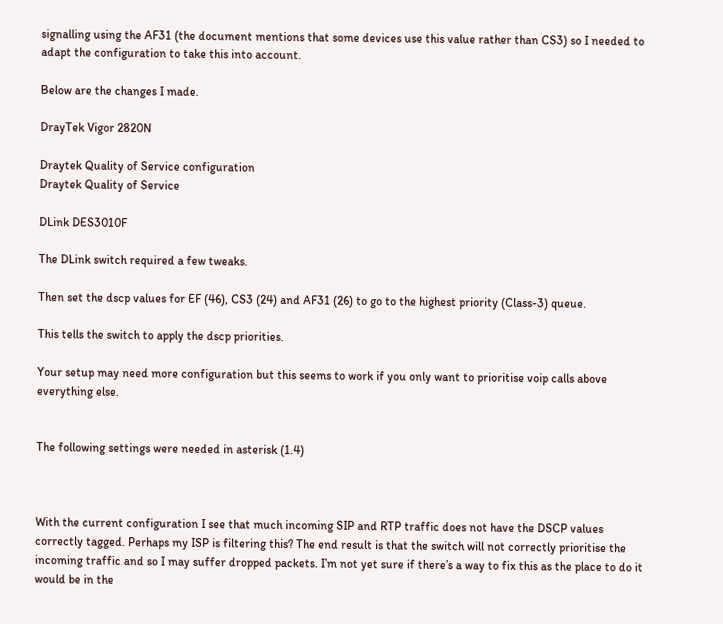signalling using the AF31 (the document mentions that some devices use this value rather than CS3) so I needed to adapt the configuration to take this into account.

Below are the changes I made.

DrayTek Vigor 2820N

Draytek Quality of Service configuration
Draytek Quality of Service

DLink DES3010F

The DLink switch required a few tweaks.

Then set the dscp values for EF (46), CS3 (24) and AF31 (26) to go to the highest priority (Class-3) queue.

This tells the switch to apply the dscp priorities.

Your setup may need more configuration but this seems to work if you only want to prioritise voip calls above everything else.


The following settings were needed in asterisk (1.4)



With the current configuration I see that much incoming SIP and RTP traffic does not have the DSCP values correctly tagged. Perhaps my ISP is filtering this? The end result is that the switch will not correctly prioritise the incoming traffic and so I may suffer dropped packets. I’m not yet sure if there’s a way to fix this as the place to do it would be in the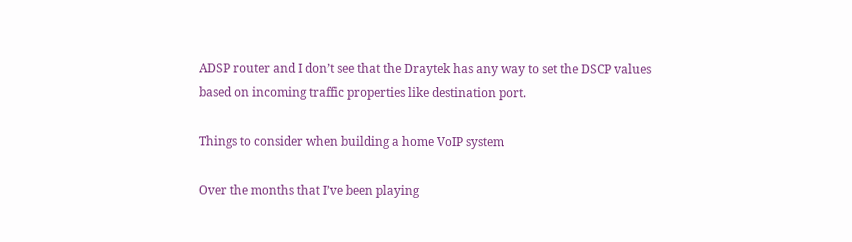ADSP router and I don’t see that the Draytek has any way to set the DSCP values based on incoming traffic properties like destination port.

Things to consider when building a home VoIP system

Over the months that I’ve been playing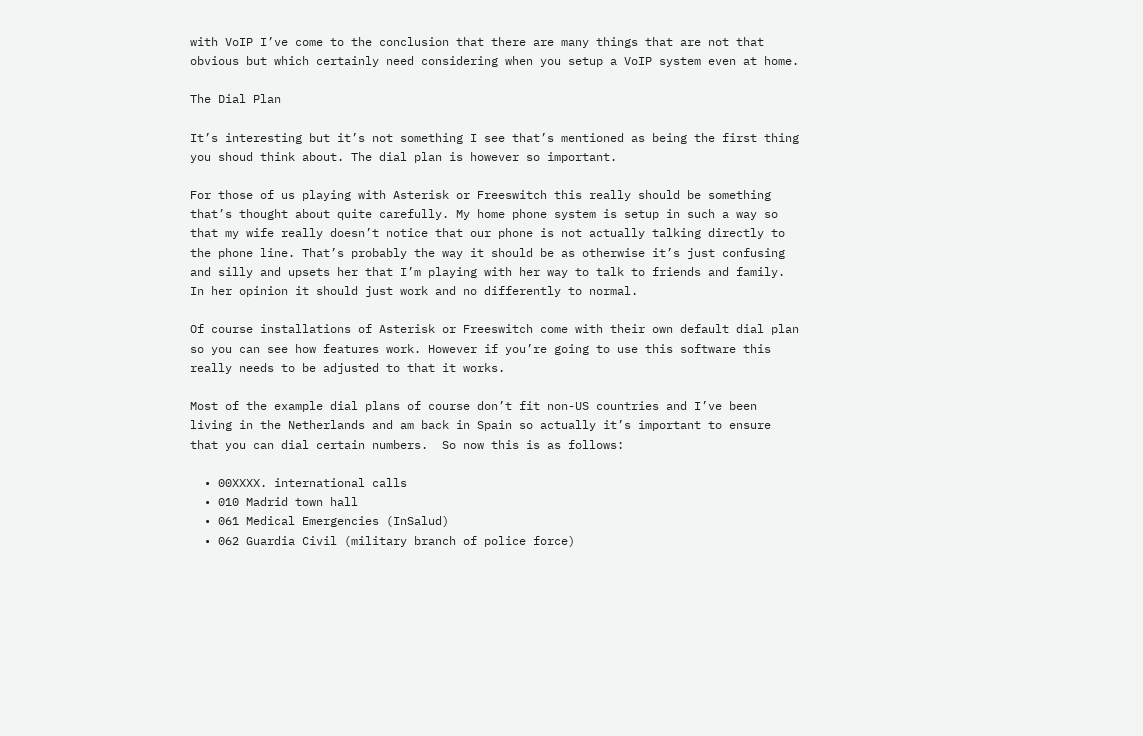with VoIP I’ve come to the conclusion that there are many things that are not that obvious but which certainly need considering when you setup a VoIP system even at home.

The Dial Plan

It’s interesting but it’s not something I see that’s mentioned as being the first thing you shoud think about. The dial plan is however so important.

For those of us playing with Asterisk or Freeswitch this really should be something that’s thought about quite carefully. My home phone system is setup in such a way so that my wife really doesn’t notice that our phone is not actually talking directly to the phone line. That’s probably the way it should be as otherwise it’s just confusing and silly and upsets her that I’m playing with her way to talk to friends and family. In her opinion it should just work and no differently to normal.

Of course installations of Asterisk or Freeswitch come with their own default dial plan so you can see how features work. However if you’re going to use this software this really needs to be adjusted to that it works.

Most of the example dial plans of course don’t fit non-US countries and I’ve been living in the Netherlands and am back in Spain so actually it’s important to ensure that you can dial certain numbers.  So now this is as follows:

  • 00XXXX. international calls
  • 010 Madrid town hall
  • 061 Medical Emergencies (InSalud)
  • 062 Guardia Civil (military branch of police force)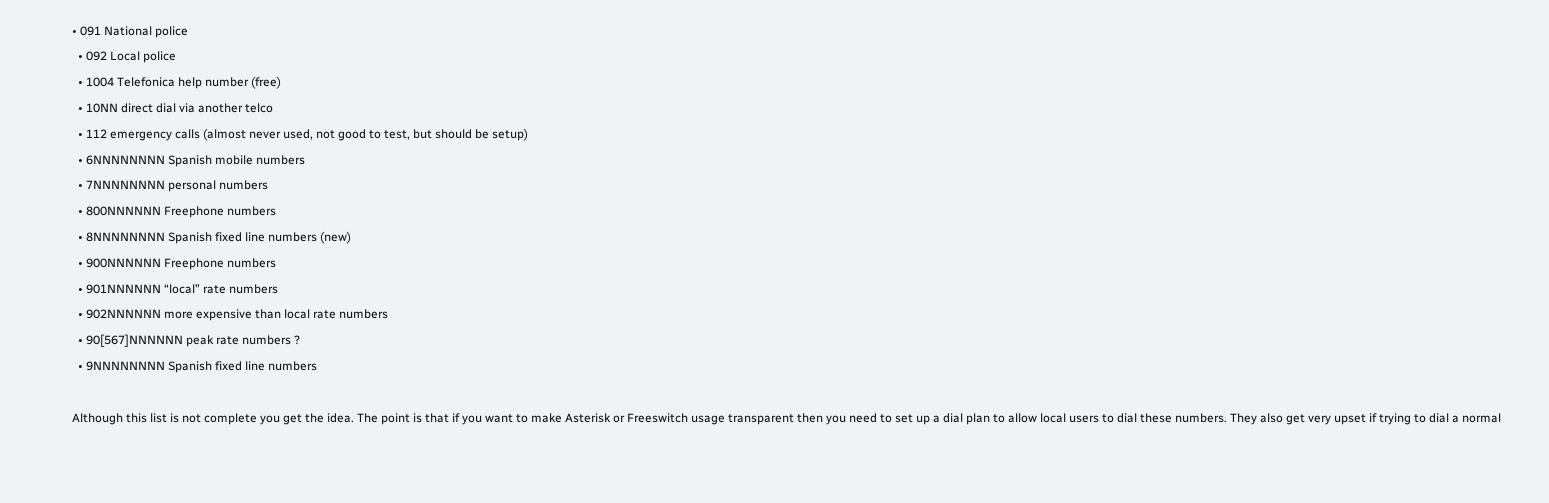• 091 National police
  • 092 Local police
  • 1004 Telefonica help number (free)
  • 10NN direct dial via another telco
  • 112 emergency calls (almost never used, not good to test, but should be setup)
  • 6NNNNNNNN Spanish mobile numbers
  • 7NNNNNNNN personal numbers
  • 800NNNNNN Freephone numbers
  • 8NNNNNNNN Spanish fixed line numbers (new)
  • 900NNNNNN Freephone numbers
  • 901NNNNNN “local” rate numbers
  • 902NNNNNN more expensive than local rate numbers
  • 90[567]NNNNNN peak rate numbers ?
  • 9NNNNNNNN Spanish fixed line numbers

Although this list is not complete you get the idea. The point is that if you want to make Asterisk or Freeswitch usage transparent then you need to set up a dial plan to allow local users to dial these numbers. They also get very upset if trying to dial a normal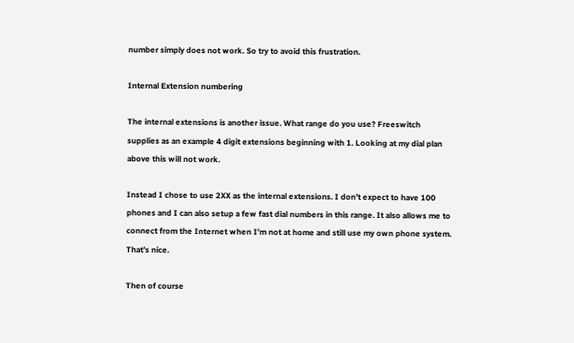number simply does not work. So try to avoid this frustration.

Internal Extension numbering

The internal extensions is another issue. What range do you use? Freeswitch supplies as an example 4 digit extensions beginning with 1. Looking at my dial plan above this will not work.

Instead I chose to use 2XX as the internal extensions. I don’t expect to have 100 phones and I can also setup a few fast dial numbers in this range. It also allows me to connect from the Internet when I’m not at home and still use my own phone system. That’s nice.

Then of course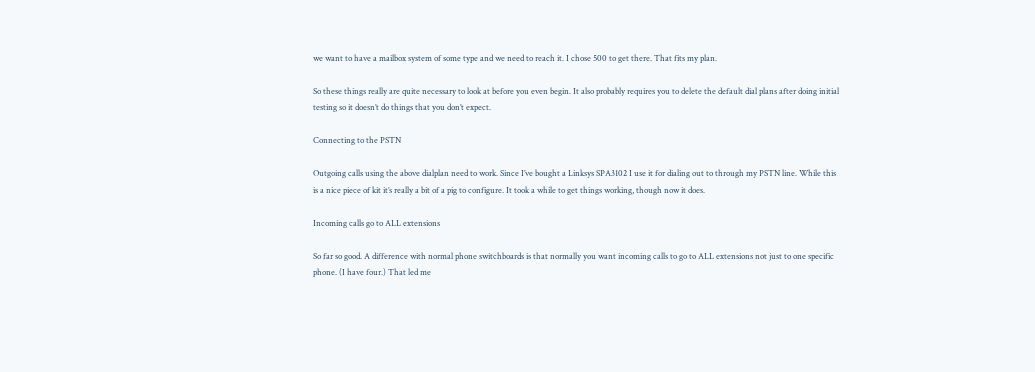we want to have a mailbox system of some type and we need to reach it. I chose 500 to get there. That fits my plan.

So these things really are quite necessary to look at before you even begin. It also probably requires you to delete the default dial plans after doing initial testing so it doesn’t do things that you don’t expect.

Connecting to the PSTN

Outgoing calls using the above dialplan need to work. Since I’ve bought a Linksys SPA3102 I use it for dialing out to through my PSTN line. While this is a nice piece of kit it’s really a bit of a pig to configure. It took a while to get things working, though now it does.

Incoming calls go to ALL extensions

So far so good. A difference with normal phone switchboards is that normally you want incoming calls to go to ALL extensions not just to one specific phone. (I have four.) That led me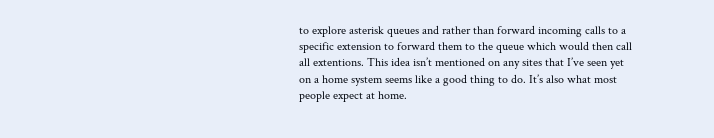to explore asterisk queues and rather than forward incoming calls to a specific extension to forward them to the queue which would then call all extentions. This idea isn’t mentioned on any sites that I’ve seen yet on a home system seems like a good thing to do. It’s also what most people expect at home.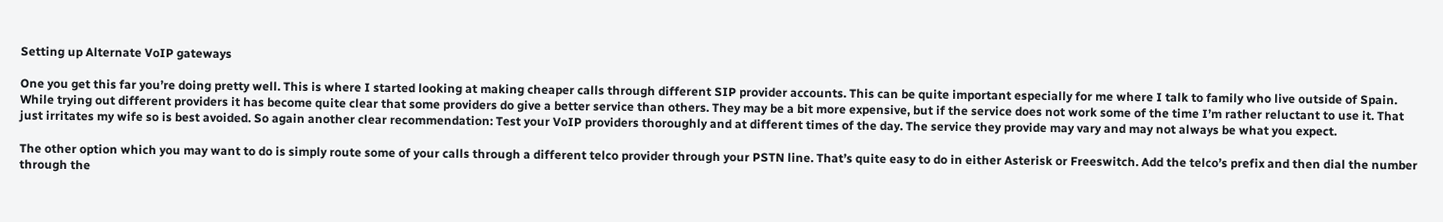Setting up Alternate VoIP gateways

One you get this far you’re doing pretty well. This is where I started looking at making cheaper calls through different SIP provider accounts. This can be quite important especially for me where I talk to family who live outside of Spain.  While trying out different providers it has become quite clear that some providers do give a better service than others. They may be a bit more expensive, but if the service does not work some of the time I’m rather reluctant to use it. That just irritates my wife so is best avoided. So again another clear recommendation: Test your VoIP providers thoroughly and at different times of the day. The service they provide may vary and may not always be what you expect.

The other option which you may want to do is simply route some of your calls through a different telco provider through your PSTN line. That’s quite easy to do in either Asterisk or Freeswitch. Add the telco’s prefix and then dial the number through the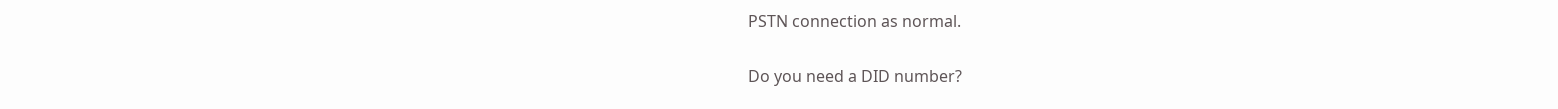PSTN connection as normal.

Do you need a DID number?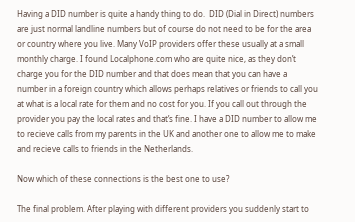Having a DID number is quite a handy thing to do.  DID (Dial in Direct) numbers are just normal landline numbers but of course do not need to be for the area or country where you live. Many VoIP providers offer these usually at a small monthly charge. I found Localphone.com who are quite nice, as they don’t charge you for the DID number and that does mean that you can have a number in a foreign country which allows perhaps relatives or friends to call you at what is a local rate for them and no cost for you. If you call out through the provider you pay the local rates and that’s fine. I have a DID number to allow me to recieve calls from my parents in the UK and another one to allow me to make and recieve calls to friends in the Netherlands.

Now which of these connections is the best one to use?

The final problem. After playing with different providers you suddenly start to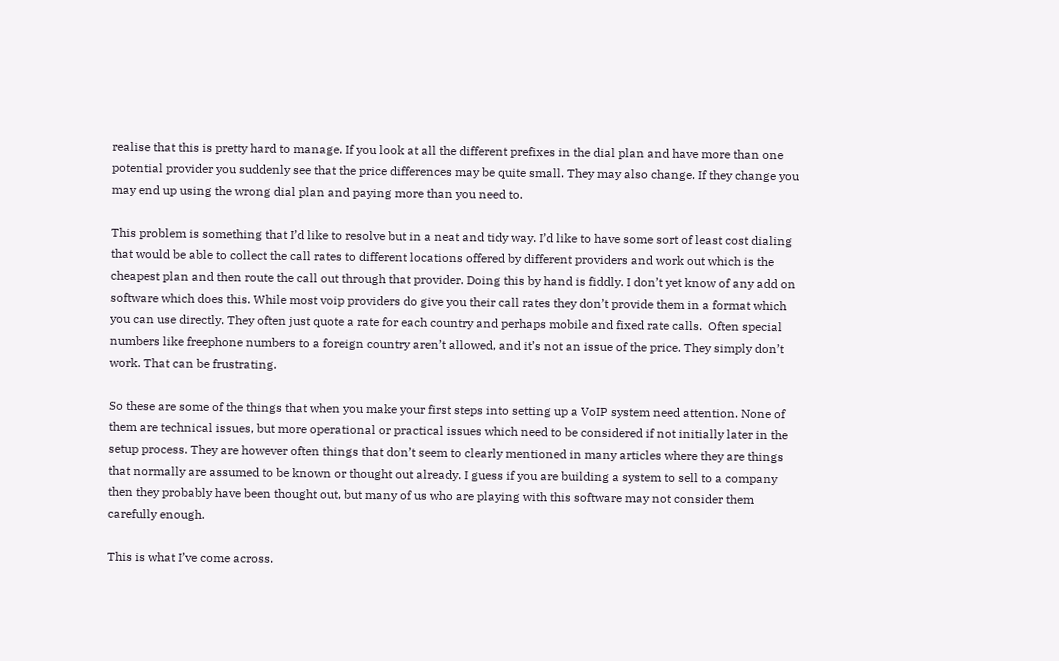realise that this is pretty hard to manage. If you look at all the different prefixes in the dial plan and have more than one potential provider you suddenly see that the price differences may be quite small. They may also change. If they change you may end up using the wrong dial plan and paying more than you need to.

This problem is something that I’d like to resolve but in a neat and tidy way. I’d like to have some sort of least cost dialing that would be able to collect the call rates to different locations offered by different providers and work out which is the cheapest plan and then route the call out through that provider. Doing this by hand is fiddly. I don’t yet know of any add on software which does this. While most voip providers do give you their call rates they don’t provide them in a format which you can use directly. They often just quote a rate for each country and perhaps mobile and fixed rate calls.  Often special numbers like freephone numbers to a foreign country aren’t allowed, and it’s not an issue of the price. They simply don’t work. That can be frustrating.

So these are some of the things that when you make your first steps into setting up a VoIP system need attention. None of them are technical issues, but more operational or practical issues which need to be considered if not initially later in the setup process. They are however often things that don’t seem to clearly mentioned in many articles where they are things that normally are assumed to be known or thought out already. I guess if you are building a system to sell to a company then they probably have been thought out, but many of us who are playing with this software may not consider them carefully enough.

This is what I’ve come across.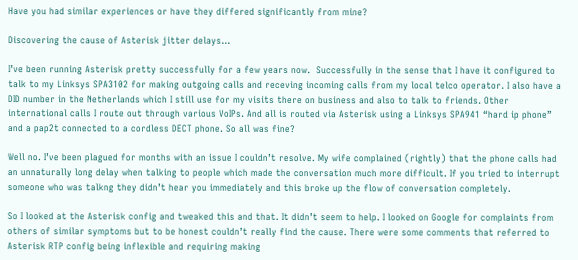Have you had similar experiences or have they differed significantly from mine?

Discovering the cause of Asterisk jitter delays…

I’ve been running Asterisk pretty successfully for a few years now.  Successfully in the sense that I have it configured to talk to my Linksys SPA3102 for making outgoing calls and receving incoming calls from my local telco operator. I also have a DID number in the Netherlands which I still use for my visits there on business and also to talk to friends. Other international calls I route out through various VoIPs. And all is routed via Asterisk using a Linksys SPA941 “hard ip phone” and a pap2t connected to a cordless DECT phone. So all was fine?

Well no. I’ve been plagued for months with an issue I couldn’t resolve. My wife complained (rightly) that the phone calls had an unnaturally long delay when talking to people which made the conversation much more difficult. If you tried to interrupt someone who was talkng they didn’t hear you immediately and this broke up the flow of conversation completely.

So I looked at the Asterisk config and tweaked this and that. It didn’t seem to help. I looked on Google for complaints from others of similar symptoms but to be honest couldn’t really find the cause. There were some comments that referred to Asterisk RTP config being inflexible and requiring making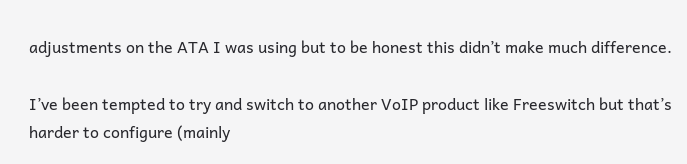adjustments on the ATA I was using but to be honest this didn’t make much difference.

I’ve been tempted to try and switch to another VoIP product like Freeswitch but that’s harder to configure (mainly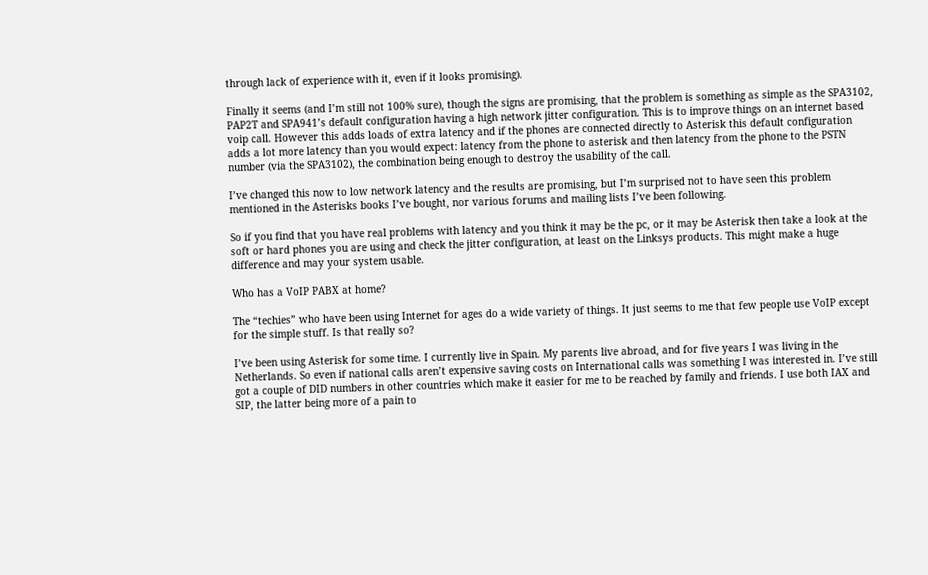through lack of experience with it, even if it looks promising).

Finally it seems (and I’m still not 100% sure), though the signs are promising, that the problem is something as simple as the SPA3102, PAP2T and SPA941’s default configuration having a high network jitter configuration. This is to improve things on an internet based voip call. However this adds loads of extra latency and if the phones are connected directly to Asterisk this default configuration adds a lot more latency than you would expect: latency from the phone to asterisk and then latency from the phone to the PSTN number (via the SPA3102), the combination being enough to destroy the usability of the call.

I’ve changed this now to low network latency and the results are promising, but I’m surprised not to have seen this problem mentioned in the Asterisks books I’ve bought, nor various forums and mailing lists I’ve been following.

So if you find that you have real problems with latency and you think it may be the pc, or it may be Asterisk then take a look at the soft or hard phones you are using and check the jitter configuration, at least on the Linksys products. This might make a huge difference and may your system usable.

Who has a VoIP PABX at home?

The “techies” who have been using Internet for ages do a wide variety of things. It just seems to me that few people use VoIP except for the simple stuff. Is that really so?

I’ve been using Asterisk for some time. I currently live in Spain. My parents live abroad, and for five years I was living in the Netherlands. So even if national calls aren’t expensive saving costs on International calls was something I was interested in. I’ve still got a couple of DID numbers in other countries which make it easier for me to be reached by family and friends. I use both IAX and SIP, the latter being more of a pain to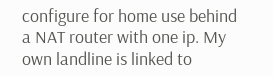configure for home use behind a NAT router with one ip. My own landline is linked to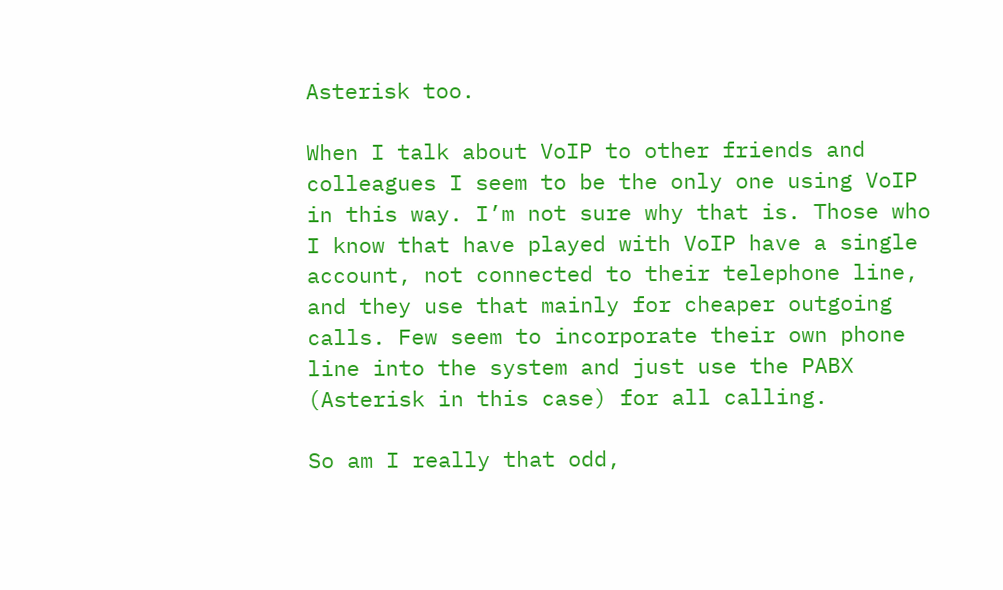Asterisk too.

When I talk about VoIP to other friends and colleagues I seem to be the only one using VoIP in this way. I’m not sure why that is. Those who I know that have played with VoIP have a single account, not connected to their telephone line, and they use that mainly for cheaper outgoing calls. Few seem to incorporate their own phone line into the system and just use the PABX (Asterisk in this case) for all calling.

So am I really that odd,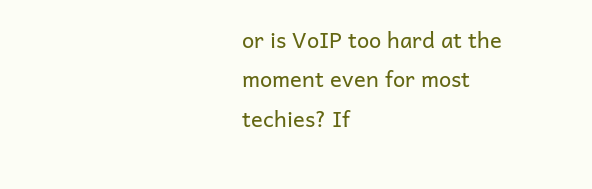or is VoIP too hard at the moment even for most techies? If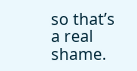so that’s a real shame.